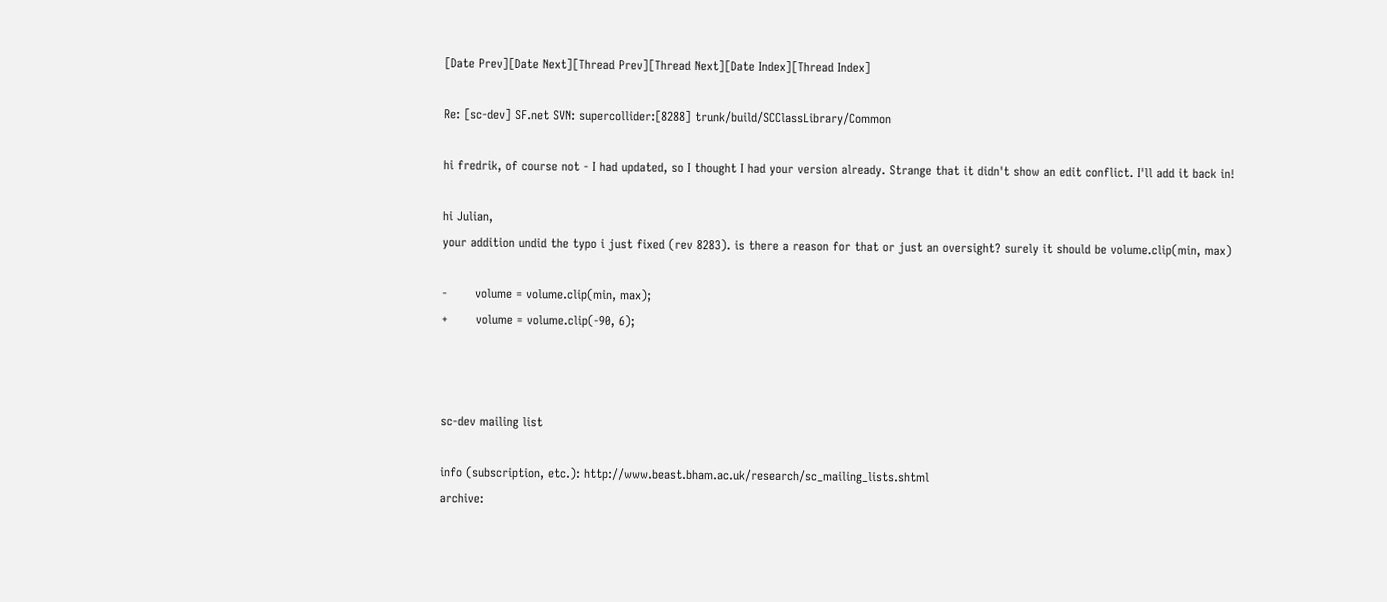[Date Prev][Date Next][Thread Prev][Thread Next][Date Index][Thread Index]

Re: [sc-dev] SF.net SVN: supercollider:[8288] trunk/build/SCClassLibrary/Common

hi fredrik, of course not - I had updated, so I thought I had your version already. Strange that it didn't show an edit conflict. I'll add it back in!

hi Julian,
your addition undid the typo i just fixed (rev 8283). is there a reason for that or just an oversight? surely it should be volume.clip(min, max)

-       volume = volume.clip(min, max);
+       volume = volume.clip(-90, 6);



sc-dev mailing list

info (subscription, etc.): http://www.beast.bham.ac.uk/research/sc_mailing_lists.shtml
archive: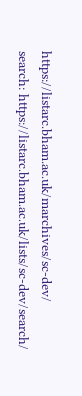https://listarc.bham.ac.uk/marchives/sc-dev/
search: https://listarc.bham.ac.uk/lists/sc-dev/search/